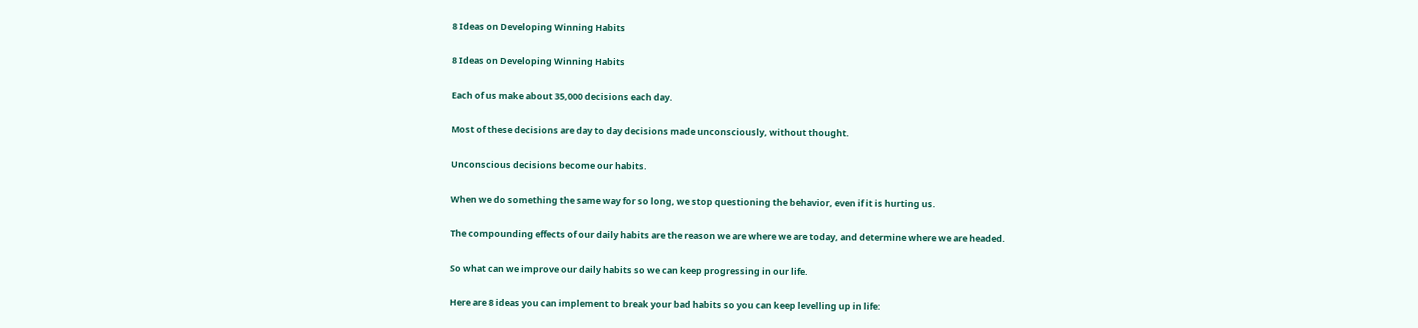8 Ideas on Developing Winning Habits

8 Ideas on Developing Winning Habits

Each of us make about 35,000 decisions each day.

Most of these decisions are day to day decisions made unconsciously, without thought.

Unconscious decisions become our habits.

When we do something the same way for so long, we stop questioning the behavior, even if it is hurting us.

The compounding effects of our daily habits are the reason we are where we are today, and determine where we are headed.

So what can we improve our daily habits so we can keep progressing in our life.

Here are 8 ideas you can implement to break your bad habits so you can keep levelling up in life: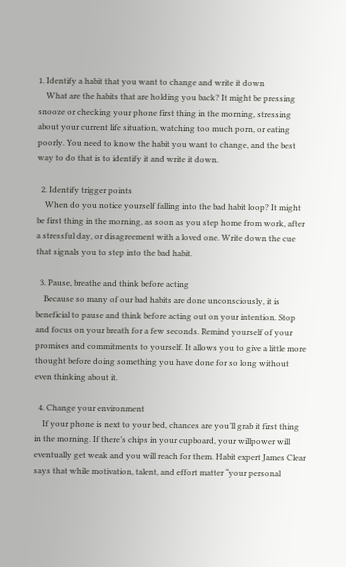1. Identify a habit that you want to change and write it down
    What are the habits that are holding you back? It might be pressing snooze or checking your phone first thing in the morning, stressing about your current life situation, watching too much porn, or eating poorly. You need to know the habit you want to change, and the best way to do that is to identify it and write it down.

  2. Identify trigger points
    When do you notice yourself falling into the bad habit loop? It might be first thing in the morning, as soon as you step home from work, after a stressful day, or disagreement with a loved one. Write down the cue that signals you to step into the bad habit.

  3. Pause, breathe and think before acting
    Because so many of our bad habits are done unconsciously, it is beneficial to pause and think before acting out on your intention. Stop and focus on your breath for a few seconds. Remind yourself of your promises and commitments to yourself. It allows you to give a little more thought before doing something you have done for so long without even thinking about it.

  4. Change your environment
    If your phone is next to your bed, chances are you’ll grab it first thing in the morning. If there’s chips in your cupboard, your willpower will eventually get weak and you will reach for them. Habit expert James Clear says that while motivation, talent, and effort matter “your personal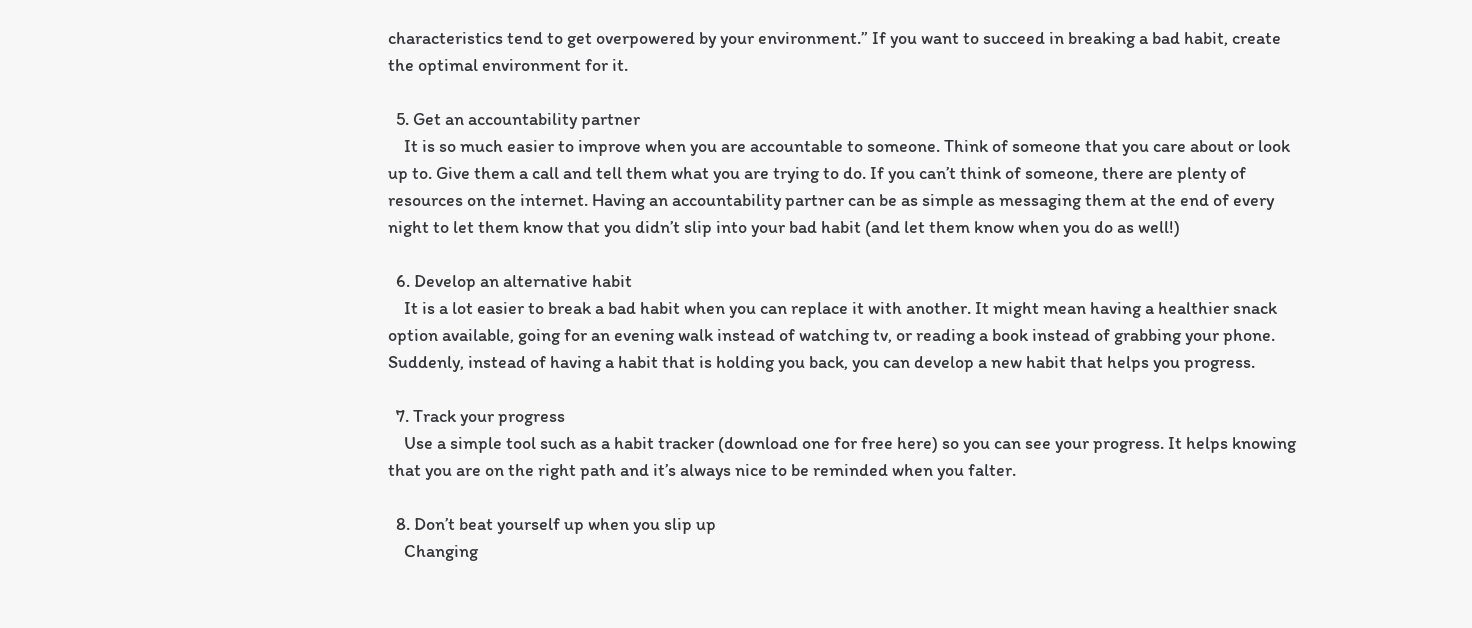characteristics tend to get overpowered by your environment.” If you want to succeed in breaking a bad habit, create the optimal environment for it.

  5. Get an accountability partner
    It is so much easier to improve when you are accountable to someone. Think of someone that you care about or look up to. Give them a call and tell them what you are trying to do. If you can’t think of someone, there are plenty of resources on the internet. Having an accountability partner can be as simple as messaging them at the end of every night to let them know that you didn’t slip into your bad habit (and let them know when you do as well!)

  6. Develop an alternative habit
    It is a lot easier to break a bad habit when you can replace it with another. It might mean having a healthier snack option available, going for an evening walk instead of watching tv, or reading a book instead of grabbing your phone. Suddenly, instead of having a habit that is holding you back, you can develop a new habit that helps you progress.

  7. Track your progress
    Use a simple tool such as a habit tracker (download one for free here) so you can see your progress. It helps knowing that you are on the right path and it’s always nice to be reminded when you falter.

  8. Don’t beat yourself up when you slip up
    Changing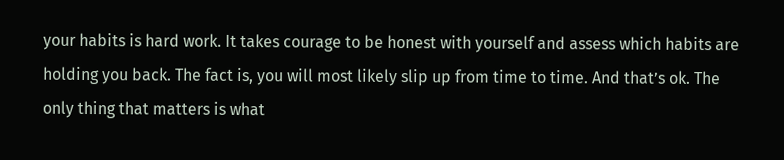your habits is hard work. It takes courage to be honest with yourself and assess which habits are holding you back. The fact is, you will most likely slip up from time to time. And that’s ok. The only thing that matters is what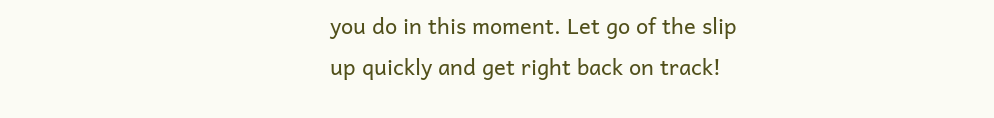you do in this moment. Let go of the slip up quickly and get right back on track!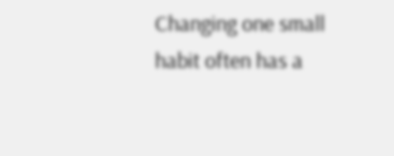Changing one small habit often has a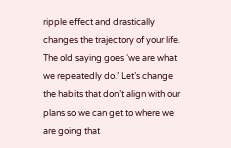ripple effect and drastically changes the trajectory of your life. The old saying goes ‘we are what we repeatedly do.’ Let’s change the habits that don’t align with our plans so we can get to where we are going that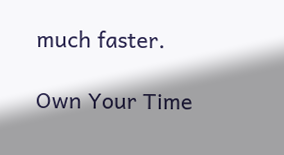much faster.

Own Your Time